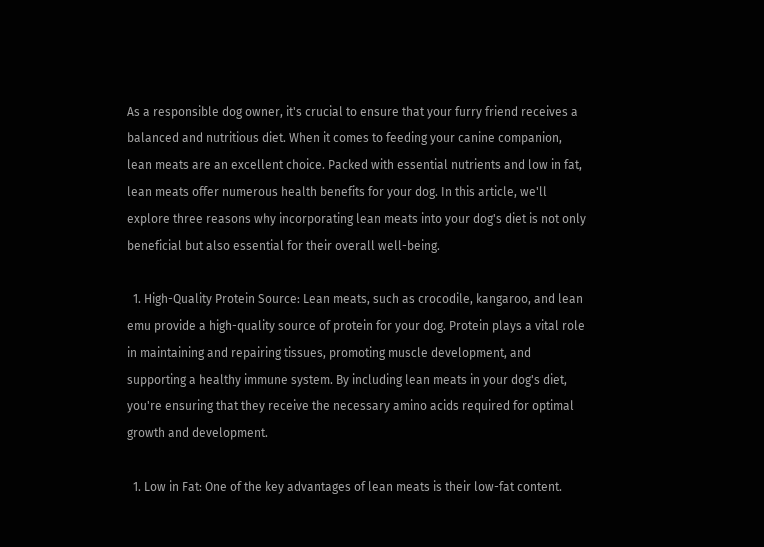As a responsible dog owner, it's crucial to ensure that your furry friend receives a balanced and nutritious diet. When it comes to feeding your canine companion, lean meats are an excellent choice. Packed with essential nutrients and low in fat, lean meats offer numerous health benefits for your dog. In this article, we'll explore three reasons why incorporating lean meats into your dog's diet is not only beneficial but also essential for their overall well-being.

  1. High-Quality Protein Source: Lean meats, such as crocodile, kangaroo, and lean emu provide a high-quality source of protein for your dog. Protein plays a vital role in maintaining and repairing tissues, promoting muscle development, and supporting a healthy immune system. By including lean meats in your dog's diet, you're ensuring that they receive the necessary amino acids required for optimal growth and development.

  1. Low in Fat: One of the key advantages of lean meats is their low-fat content.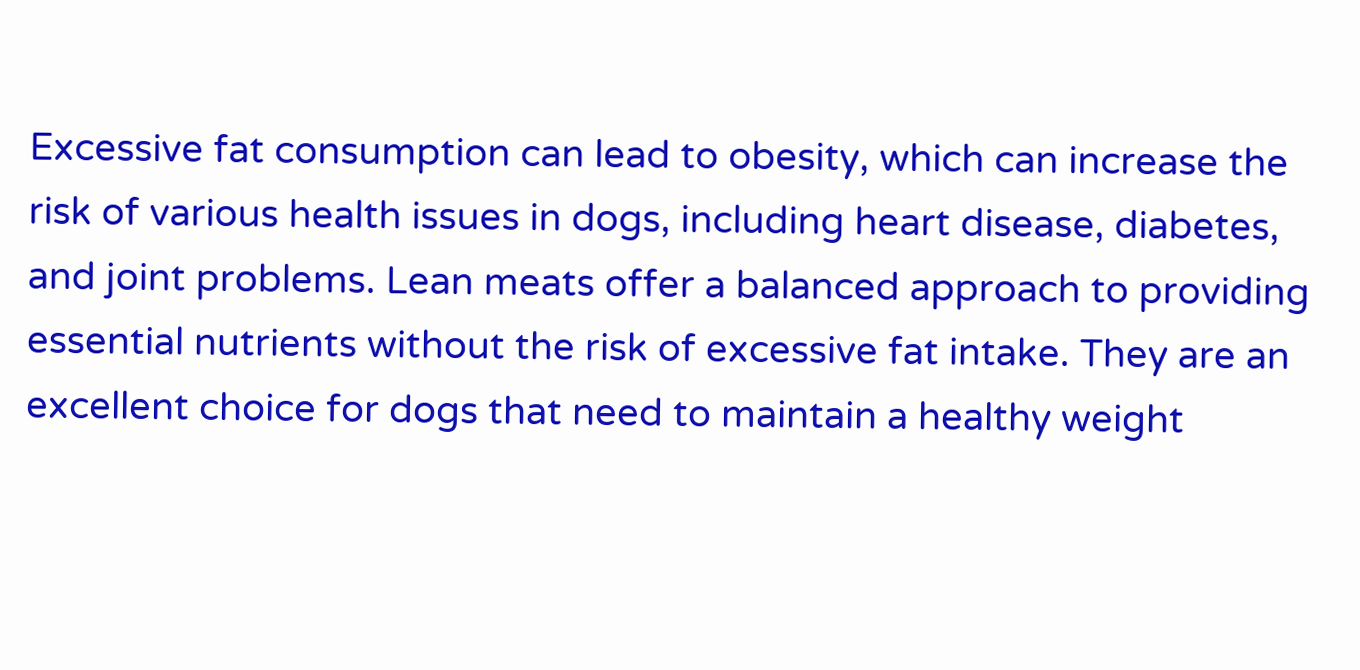Excessive fat consumption can lead to obesity, which can increase the risk of various health issues in dogs, including heart disease, diabetes, and joint problems. Lean meats offer a balanced approach to providing essential nutrients without the risk of excessive fat intake. They are an excellent choice for dogs that need to maintain a healthy weight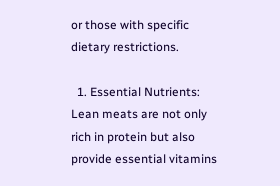or those with specific dietary restrictions.

  1. Essential Nutrients: Lean meats are not only rich in protein but also provide essential vitamins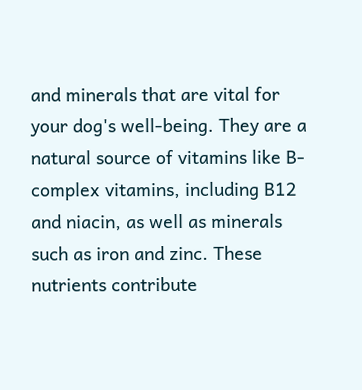and minerals that are vital for your dog's well-being. They are a natural source of vitamins like B-complex vitamins, including B12 and niacin, as well as minerals such as iron and zinc. These nutrients contribute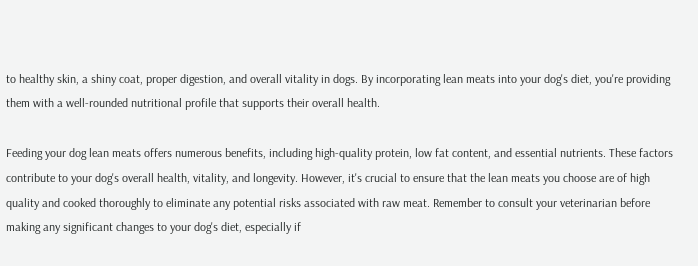to healthy skin, a shiny coat, proper digestion, and overall vitality in dogs. By incorporating lean meats into your dog's diet, you're providing them with a well-rounded nutritional profile that supports their overall health.

Feeding your dog lean meats offers numerous benefits, including high-quality protein, low fat content, and essential nutrients. These factors contribute to your dog's overall health, vitality, and longevity. However, it's crucial to ensure that the lean meats you choose are of high quality and cooked thoroughly to eliminate any potential risks associated with raw meat. Remember to consult your veterinarian before making any significant changes to your dog's diet, especially if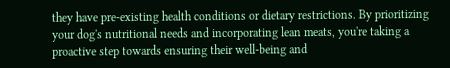they have pre-existing health conditions or dietary restrictions. By prioritizing your dog's nutritional needs and incorporating lean meats, you're taking a proactive step towards ensuring their well-being and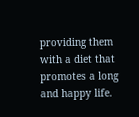providing them with a diet that promotes a long and happy life.